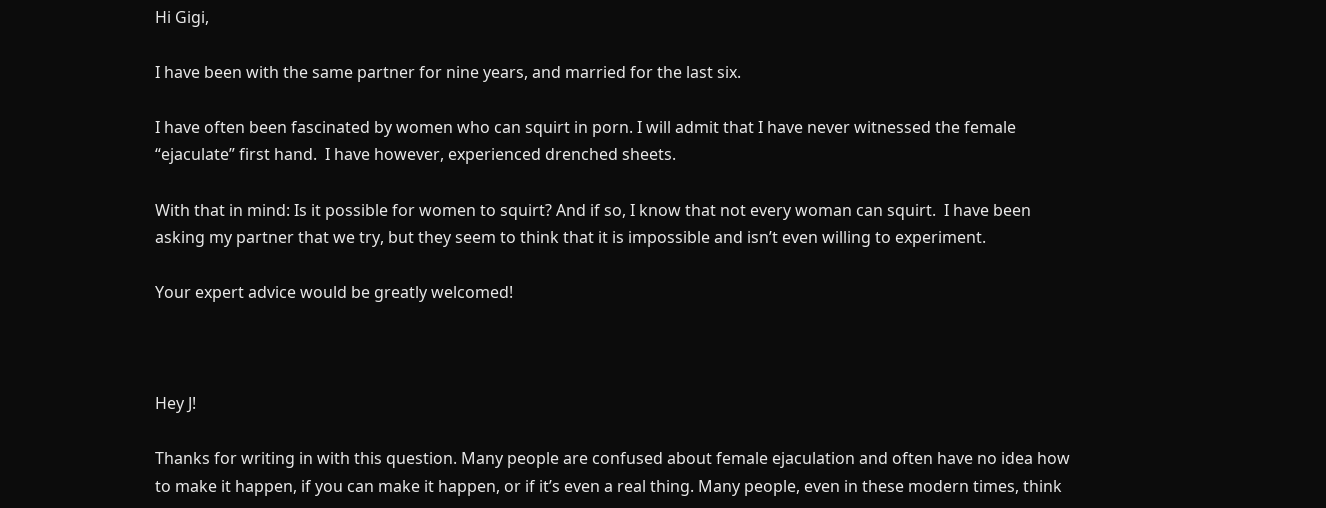Hi Gigi,

I have been with the same partner for nine years, and married for the last six.

I have often been fascinated by women who can squirt in porn. I will admit that I have never witnessed the female “ejaculate” first hand.  I have however, experienced drenched sheets.

With that in mind: Is it possible for women to squirt? And if so, I know that not every woman can squirt.  I have been asking my partner that we try, but they seem to think that it is impossible and isn’t even willing to experiment.

Your expert advice would be greatly welcomed!



Hey J!

Thanks for writing in with this question. Many people are confused about female ejaculation and often have no idea how to make it happen, if you can make it happen, or if it’s even a real thing. Many people, even in these modern times, think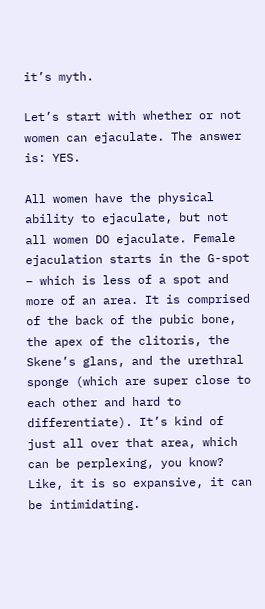it’s myth.

Let’s start with whether or not women can ejaculate. The answer is: YES.

All women have the physical ability to ejaculate, but not all women DO ejaculate. Female ejaculation starts in the G-spot – which is less of a spot and more of an area. It is comprised of the back of the pubic bone, the apex of the clitoris, the Skene’s glans, and the urethral sponge (which are super close to each other and hard to differentiate). It’s kind of just all over that area, which can be perplexing, you know? Like, it is so expansive, it can be intimidating.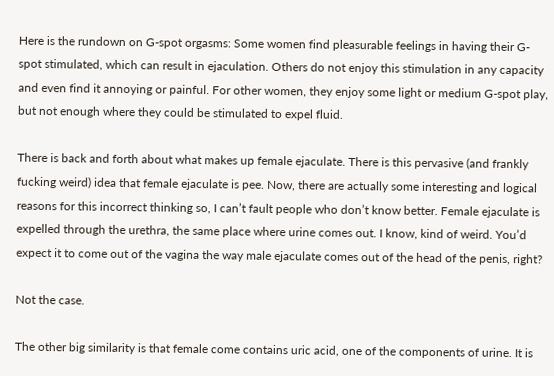Here is the rundown on G-spot orgasms: Some women find pleasurable feelings in having their G-spot stimulated, which can result in ejaculation. Others do not enjoy this stimulation in any capacity and even find it annoying or painful. For other women, they enjoy some light or medium G-spot play, but not enough where they could be stimulated to expel fluid.

There is back and forth about what makes up female ejaculate. There is this pervasive (and frankly fucking weird) idea that female ejaculate is pee. Now, there are actually some interesting and logical reasons for this incorrect thinking so, I can’t fault people who don’t know better. Female ejaculate is expelled through the urethra, the same place where urine comes out. I know, kind of weird. You’d expect it to come out of the vagina the way male ejaculate comes out of the head of the penis, right?

Not the case.

The other big similarity is that female come contains uric acid, one of the components of urine. It is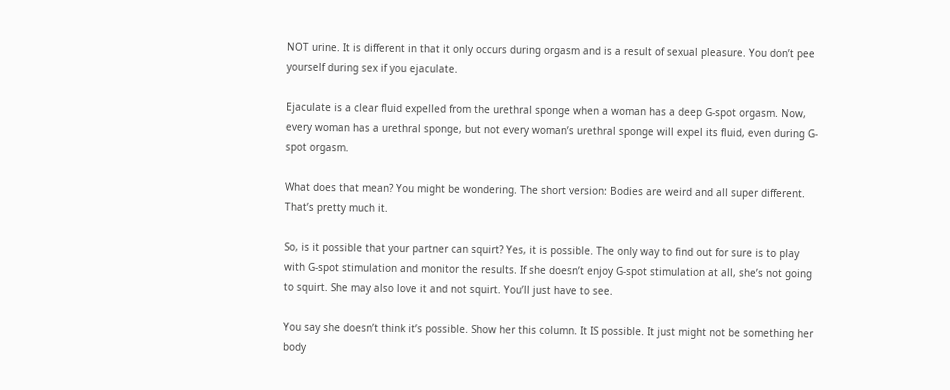NOT urine. It is different in that it only occurs during orgasm and is a result of sexual pleasure. You don’t pee yourself during sex if you ejaculate.

Ejaculate is a clear fluid expelled from the urethral sponge when a woman has a deep G-spot orgasm. Now, every woman has a urethral sponge, but not every woman’s urethral sponge will expel its fluid, even during G-spot orgasm.

What does that mean? You might be wondering. The short version: Bodies are weird and all super different. That’s pretty much it.

So, is it possible that your partner can squirt? Yes, it is possible. The only way to find out for sure is to play with G-spot stimulation and monitor the results. If she doesn’t enjoy G-spot stimulation at all, she’s not going to squirt. She may also love it and not squirt. You’ll just have to see.

You say she doesn’t think it’s possible. Show her this column. It IS possible. It just might not be something her body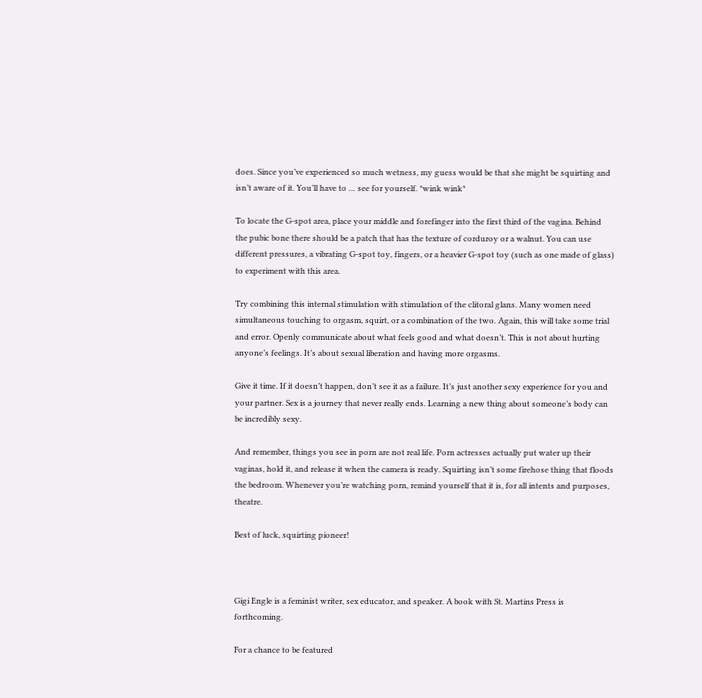does. Since you’ve experienced so much wetness, my guess would be that she might be squirting and isn’t aware of it. You’ll have to … see for yourself. *wink wink*

To locate the G-spot area, place your middle and forefinger into the first third of the vagina. Behind the pubic bone there should be a patch that has the texture of corduroy or a walnut. You can use different pressures, a vibrating G-spot toy, fingers, or a heavier G-spot toy (such as one made of glass) to experiment with this area.

Try combining this internal stimulation with stimulation of the clitoral glans. Many women need simultaneous touching to orgasm, squirt, or a combination of the two. Again, this will take some trial and error. Openly communicate about what feels good and what doesn’t. This is not about hurting anyone’s feelings. It’s about sexual liberation and having more orgasms.

Give it time. If it doesn’t happen, don’t see it as a failure. It’s just another sexy experience for you and your partner. Sex is a journey that never really ends. Learning a new thing about someone’s body can be incredibly sexy.

And remember, things you see in porn are not real life. Porn actresses actually put water up their vaginas, hold it, and release it when the camera is ready. Squirting isn’t some firehose thing that floods the bedroom. Whenever you’re watching porn, remind yourself that it is, for all intents and purposes, theatre.

Best of luck, squirting pioneer!



Gigi Engle is a feminist writer, sex educator, and speaker. A book with St. Martins Press is forthcoming.

For a chance to be featured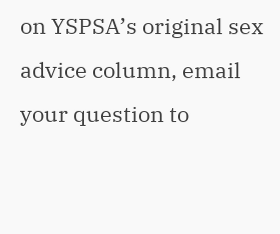on YSPSA’s original sex advice column, email your question to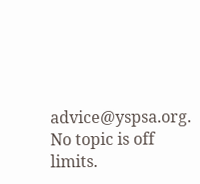advice@yspsa.org. No topic is off limits.